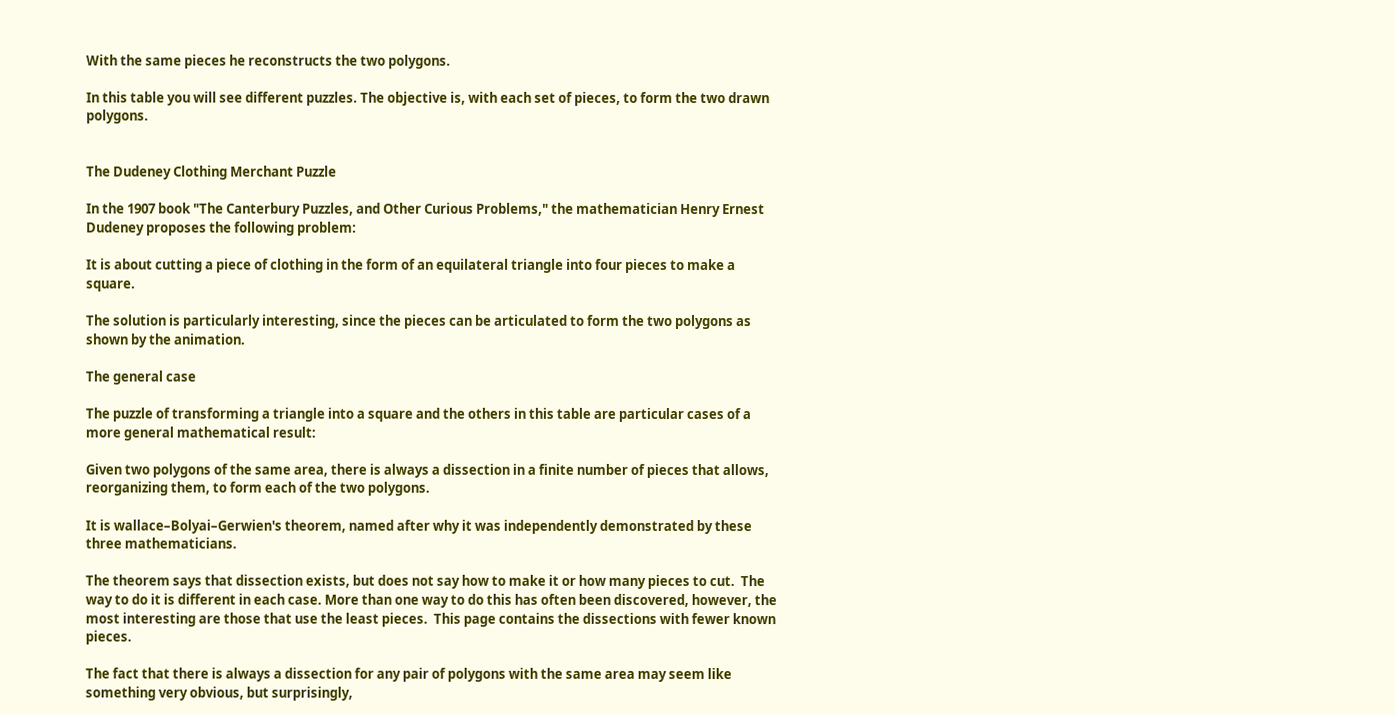With the same pieces he reconstructs the two polygons.

In this table you will see different puzzles. The objective is, with each set of pieces, to form the two drawn polygons.


The Dudeney Clothing Merchant Puzzle

In the 1907 book "The Canterbury Puzzles, and Other Curious Problems," the mathematician Henry Ernest Dudeney proposes the following problem:

It is about cutting a piece of clothing in the form of an equilateral triangle into four pieces to make a square.

The solution is particularly interesting, since the pieces can be articulated to form the two polygons as shown by the animation.

The general case

The puzzle of transforming a triangle into a square and the others in this table are particular cases of a more general mathematical result:

Given two polygons of the same area, there is always a dissection in a finite number of pieces that allows, reorganizing them, to form each of the two polygons.

It is wallace–Bolyai–Gerwien's theorem, named after why it was independently demonstrated by these three mathematicians.

The theorem says that dissection exists, but does not say how to make it or how many pieces to cut.  The way to do it is different in each case. More than one way to do this has often been discovered, however, the most interesting are those that use the least pieces.  This page contains the dissections with fewer known pieces.

The fact that there is always a dissection for any pair of polygons with the same area may seem like something very obvious, but surprisingly,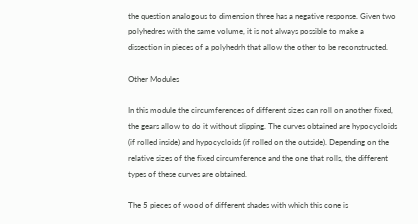the question analogous to dimension three has a negative response. Given two polyhedres with the same volume, it is not always possible to make a dissection in pieces of a polyhedrh that allow the other to be reconstructed.

Other Modules

In this module the circumferences of different sizes can roll on another fixed, the gears allow to do it without slipping. The curves obtained are hypocycloids (if rolled inside) and hypocycloids (if rolled on the outside). Depending on the relative sizes of the fixed circumference and the one that rolls, the different types of these curves are obtained.

The 5 pieces of wood of different shades with which this cone is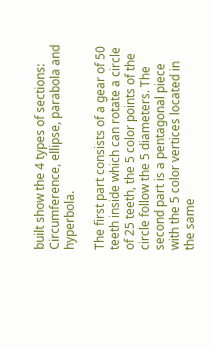built show the 4 types of sections: Circumference, ellipse, parabola and hyperbola.

The first part consists of a gear of 50 teeth inside which can rotate a circle of 25 teeth, the 5 color points of the circle follow the 5 diameters. The second part is a pentagonal piece with the 5 color vertices located in the same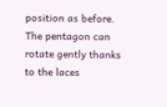position as before. The pentagon can rotate gently thanks to the laces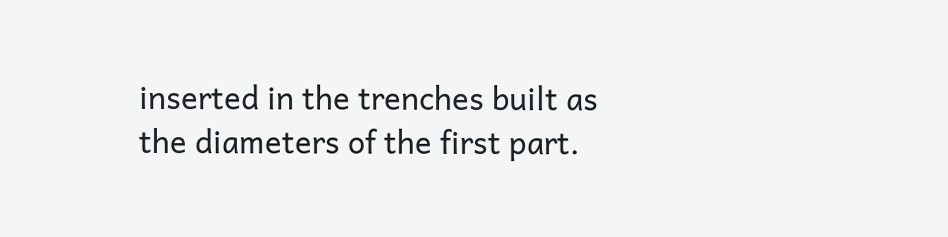inserted in the trenches built as the diameters of the first part.